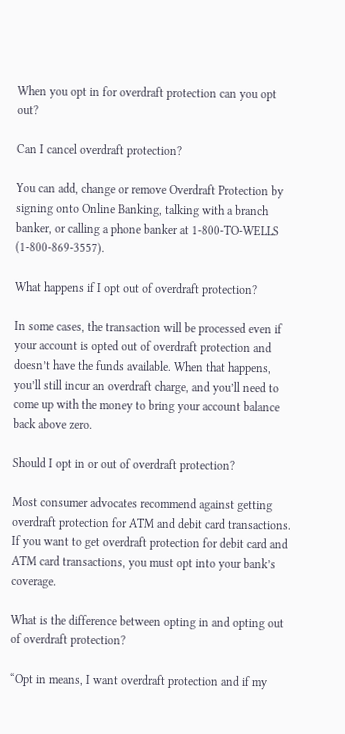When you opt in for overdraft protection can you opt out?

Can I cancel overdraft protection?

You can add, change or remove Overdraft Protection by signing onto Online Banking, talking with a branch banker, or calling a phone banker at 1-800-TO-WELLS (1-800-869-3557).

What happens if I opt out of overdraft protection?

In some cases, the transaction will be processed even if your account is opted out of overdraft protection and doesn’t have the funds available. When that happens, you’ll still incur an overdraft charge, and you’ll need to come up with the money to bring your account balance back above zero.

Should I opt in or out of overdraft protection?

Most consumer advocates recommend against getting overdraft protection for ATM and debit card transactions. If you want to get overdraft protection for debit card and ATM card transactions, you must opt into your bank’s coverage.

What is the difference between opting in and opting out of overdraft protection?

“Opt in means, I want overdraft protection and if my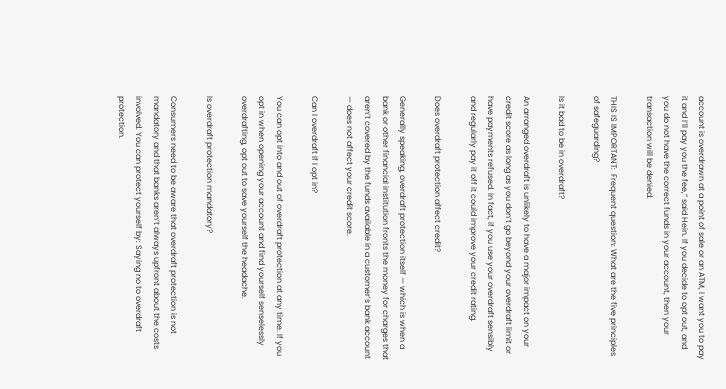account is overdrawn at a point of sale or an ATM, I want you to pay it and I’ll pay you the fee,” said Hein. If you decide to opt out, and you do not have the correct funds in your account, then your transaction will be denied.

THIS IS IMPORTANT:  Frequent question: What are the five principles of safeguarding?

Is it bad to be in overdraft?

An arranged overdraft is unlikely to have a major impact on your credit score as long as you don’t go beyond your overdraft limit or have payments refused. In fact, if you use your overdraft sensibly and regularly pay it off it could improve your credit rating.

Does overdraft protection affect credit?

Generally speaking, overdraft protection itself — which is when a bank or other financial institution fronts the money for charges that aren’t covered by the funds available in a customer’s bank account — does not affect your credit score.

Can I overdraft If I opt in?

You can opt into and out of overdraft protection at any time. If you opt in when opening your account and find yourself senselessly overdrafting, opt out to save yourself the headache.

Is overdraft protection mandatory?

Consumers need to be aware that overdraft protection is not mandatory and that banks aren’t always upfront about the costs involved. You can protect yourself by: Saying no to overdraft protection.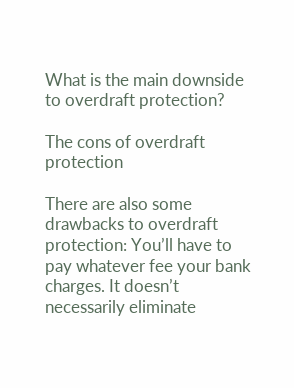What is the main downside to overdraft protection?

The cons of overdraft protection

There are also some drawbacks to overdraft protection: You’ll have to pay whatever fee your bank charges. It doesn’t necessarily eliminate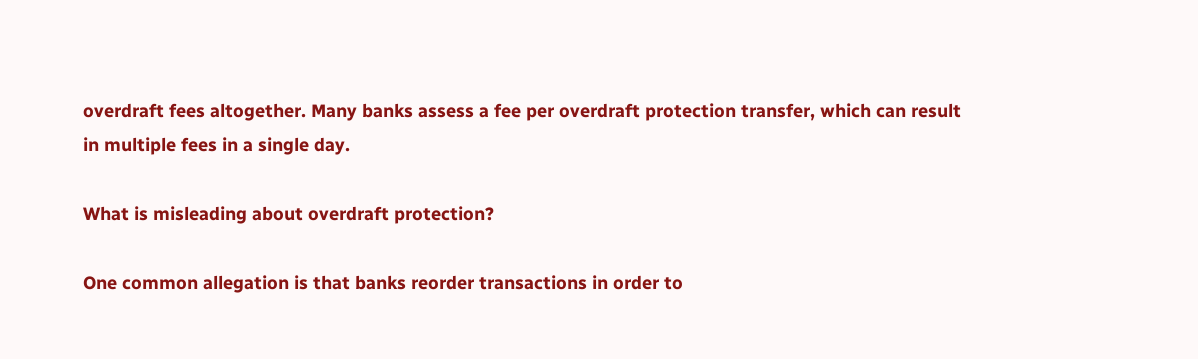overdraft fees altogether. Many banks assess a fee per overdraft protection transfer, which can result in multiple fees in a single day.

What is misleading about overdraft protection?

One common allegation is that banks reorder transactions in order to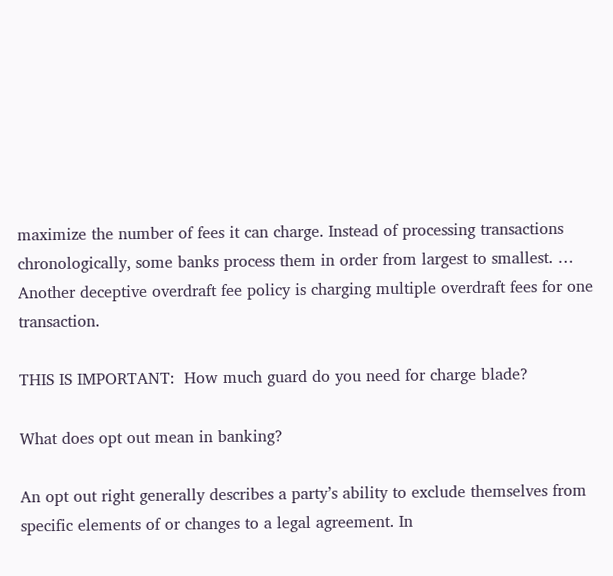maximize the number of fees it can charge. Instead of processing transactions chronologically, some banks process them in order from largest to smallest. … Another deceptive overdraft fee policy is charging multiple overdraft fees for one transaction.

THIS IS IMPORTANT:  How much guard do you need for charge blade?

What does opt out mean in banking?

An opt out right generally describes a party’s ability to exclude themselves from specific elements of or changes to a legal agreement. In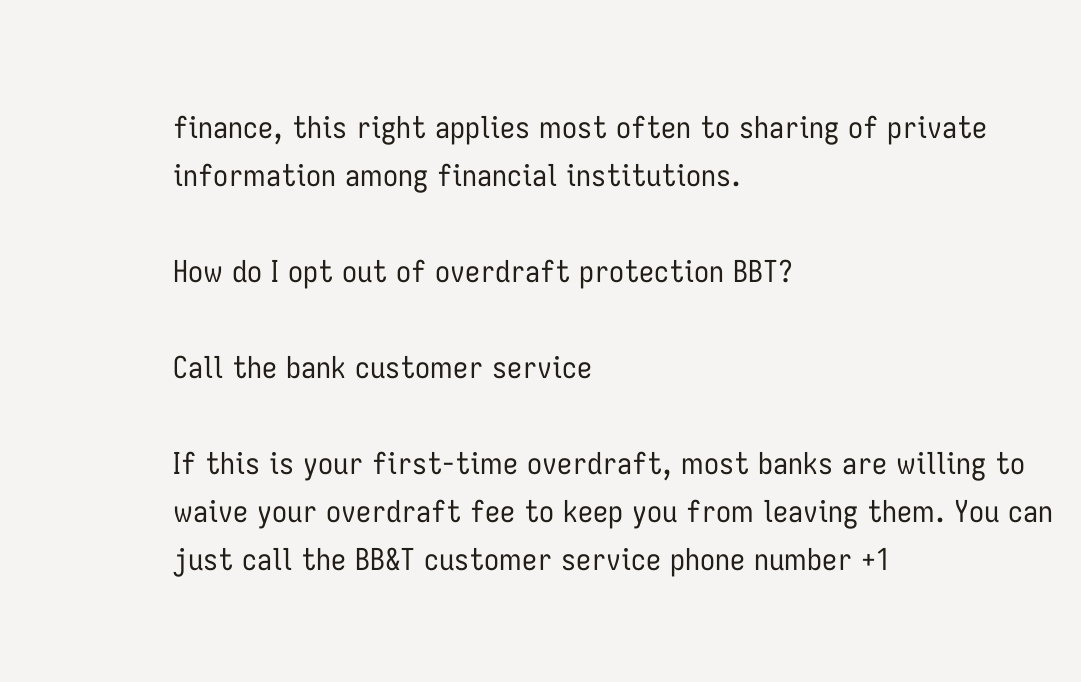finance, this right applies most often to sharing of private information among financial institutions.

How do I opt out of overdraft protection BBT?

Call the bank customer service

If this is your first-time overdraft, most banks are willing to waive your overdraft fee to keep you from leaving them. You can just call the BB&T customer service phone number +1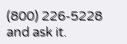(800) 226-5228 and ask it.